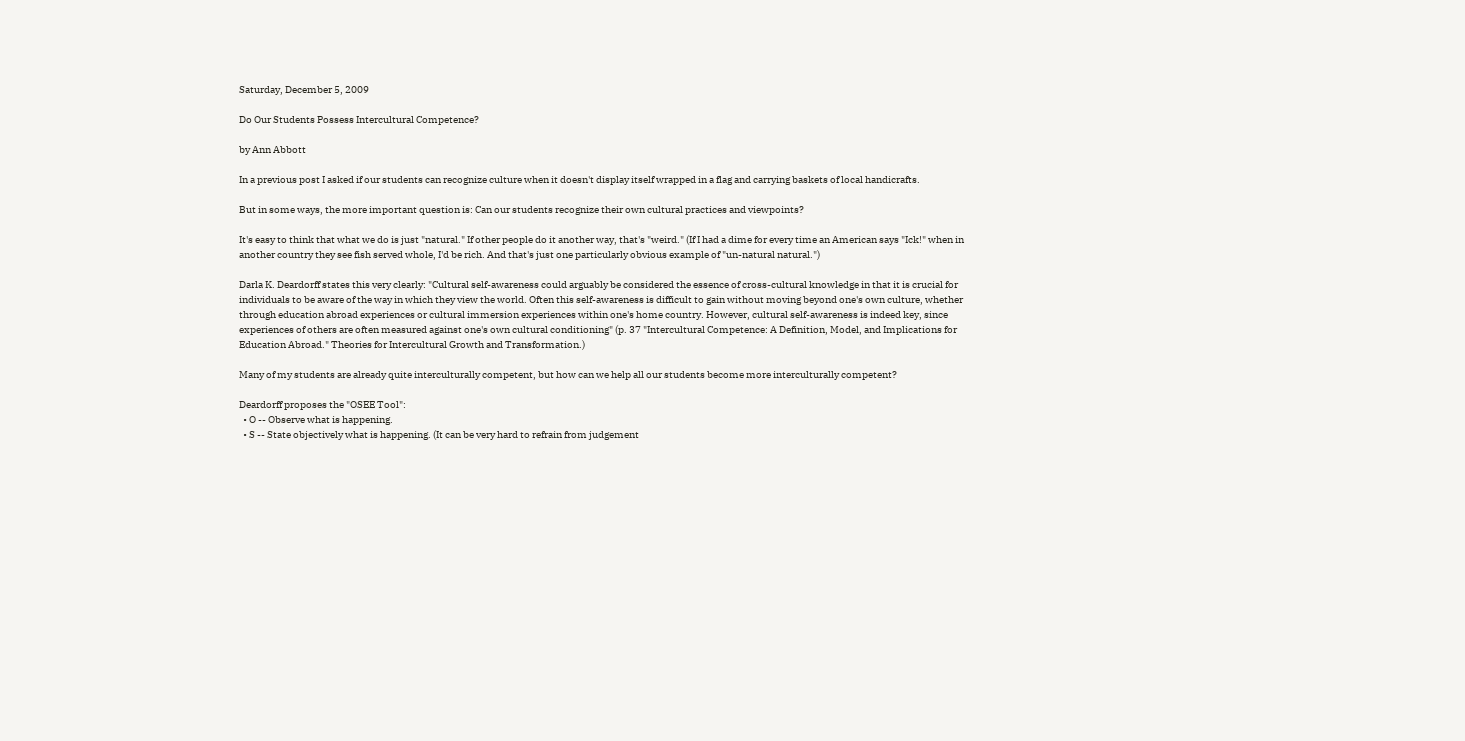Saturday, December 5, 2009

Do Our Students Possess Intercultural Competence?

by Ann Abbott

In a previous post I asked if our students can recognize culture when it doesn't display itself wrapped in a flag and carrying baskets of local handicrafts.

But in some ways, the more important question is: Can our students recognize their own cultural practices and viewpoints?

It's easy to think that what we do is just "natural." If other people do it another way, that's "weird." (If I had a dime for every time an American says "Ick!" when in another country they see fish served whole, I'd be rich. And that's just one particularly obvious example of "un-natural natural.")

Darla K. Deardorff states this very clearly: "Cultural self-awareness could arguably be considered the essence of cross-cultural knowledge in that it is crucial for individuals to be aware of the way in which they view the world. Often this self-awareness is difficult to gain without moving beyond one's own culture, whether through education abroad experiences or cultural immersion experiences within one's home country. However, cultural self-awareness is indeed key, since experiences of others are often measured against one's own cultural conditioning" (p. 37 "Intercultural Competence: A Definition, Model, and Implications for Education Abroad." Theories for Intercultural Growth and Transformation.)

Many of my students are already quite interculturally competent, but how can we help all our students become more interculturally competent?

Deardorff proposes the "OSEE Tool":
  • O -- Observe what is happening.
  • S -- State objectively what is happening. (It can be very hard to refrain from judgement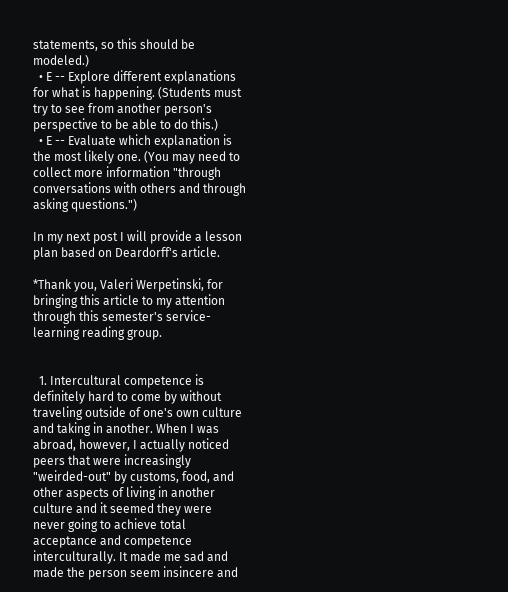statements, so this should be modeled.)
  • E -- Explore different explanations for what is happening. (Students must try to see from another person's perspective to be able to do this.)
  • E -- Evaluate which explanation is the most likely one. (You may need to collect more information "through conversations with others and through asking questions.")

In my next post I will provide a lesson plan based on Deardorff's article.

*Thank you, Valeri Werpetinski, for bringing this article to my attention through this semester's service-learning reading group.


  1. Intercultural competence is definitely hard to come by without traveling outside of one's own culture and taking in another. When I was abroad, however, I actually noticed peers that were increasingly "weirded-out" by customs, food, and other aspects of living in another culture and it seemed they were never going to achieve total acceptance and competence interculturally. It made me sad and made the person seem insincere and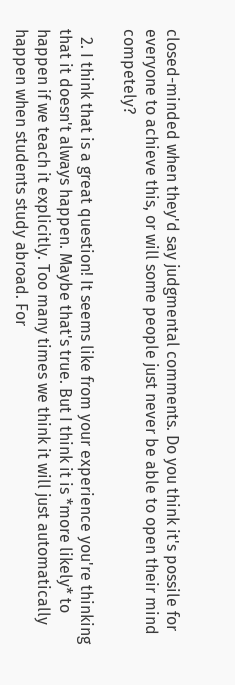closed-minded when they'd say judgmental comments. Do you think it's possile for everyone to achieve this, or will some people just never be able to open their mind competely?

  2. I think that is a great question! It seems like from your experience you're thinking that it doesn't always happen. Maybe that's true. But I think it is *more likely* to happen if we teach it explicitly. Too many times we think it will just automatically happen when students study abroad. For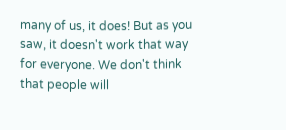many of us, it does! But as you saw, it doesn't work that way for everyone. We don't think that people will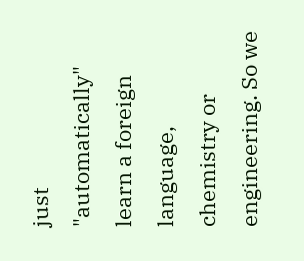just "automatically" learn a foreign language, chemistry or engineering. So we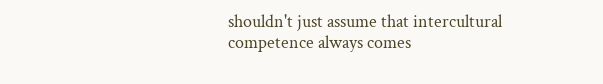shouldn't just assume that intercultural competence always comes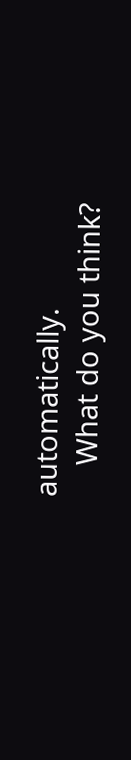automatically.
    What do you think?